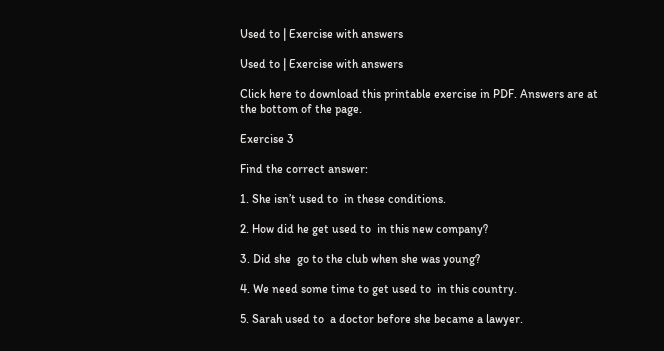Used to | Exercise with answers

Used to | Exercise with answers

Click here to download this printable exercise in PDF. Answers are at the bottom of the page.

Exercise 3

Find the correct answer:

1. She isn’t used to  in these conditions.

2. How did he get used to  in this new company?

3. Did she  go to the club when she was young?

4. We need some time to get used to  in this country.

5. Sarah used to  a doctor before she became a lawyer.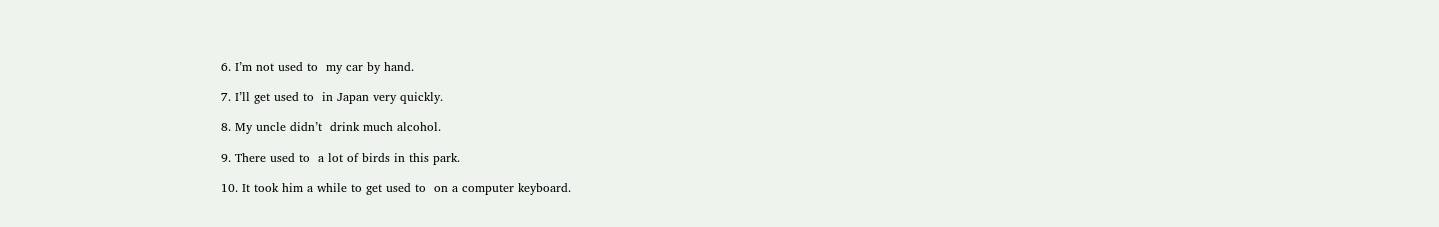6. I’m not used to  my car by hand.

7. I’ll get used to  in Japan very quickly.

8. My uncle didn’t  drink much alcohol.

9. There used to  a lot of birds in this park.

10. It took him a while to get used to  on a computer keyboard.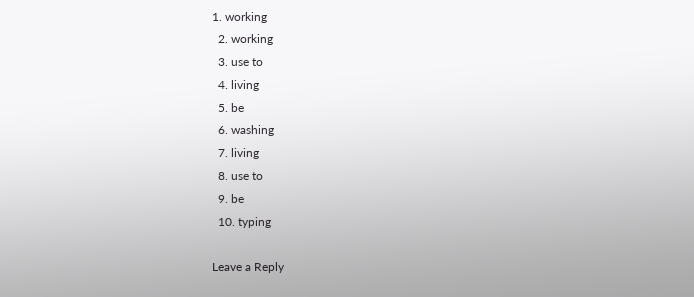1. working
  2. working
  3. use to
  4. living
  5. be
  6. washing
  7. living
  8. use to
  9. be
  10. typing

Leave a Reply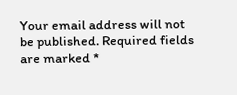Your email address will not be published. Required fields are marked *